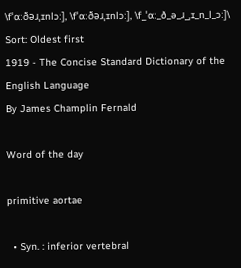\fˈɑːðəɹˌɪnlɔː], \fˈɑːðəɹˌɪnlɔː], \f_ˈɑː_ð_ə_ɹ_ˌɪ_n_l_ɔː]\
Sort: Oldest first
1919 - The Concise Standard Dictionary of the English Language
By James Champlin Fernald

Word of the day

primitive aortae

  • Syn. : inferior vertebral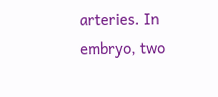arteries. In embryo, two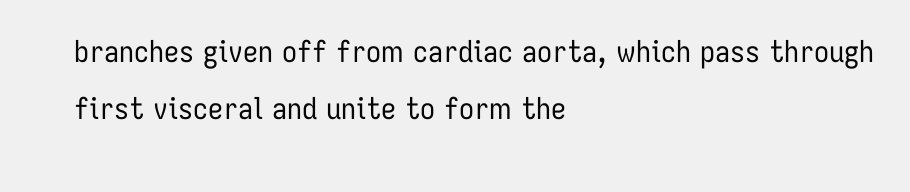branches given off from cardiac aorta, which pass through first visceral and unite to form the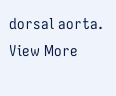dorsal aorta.
View More